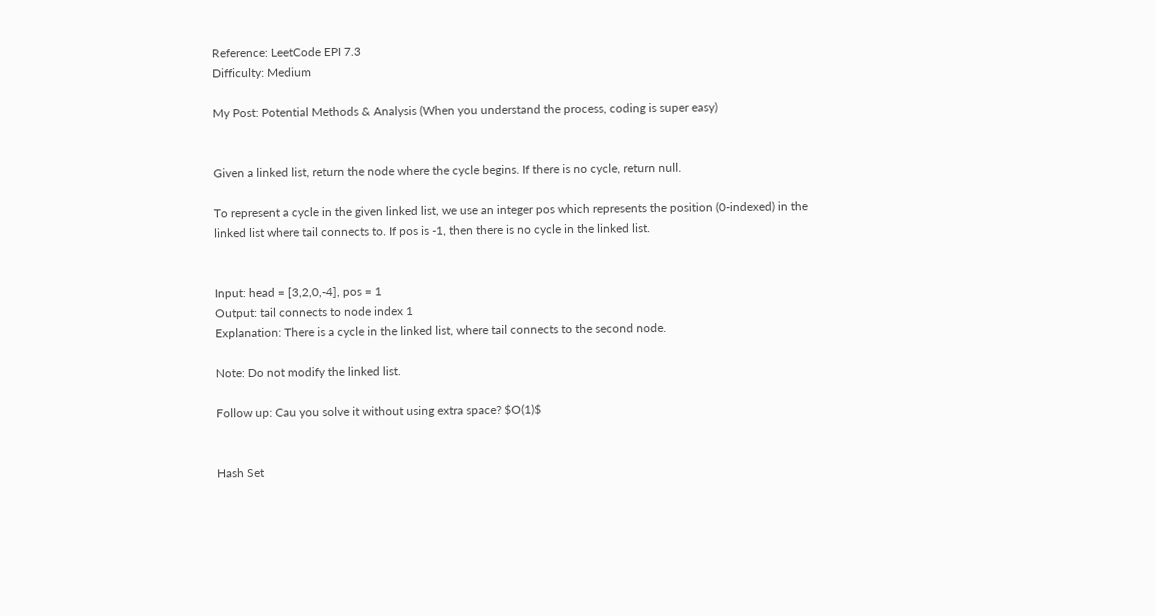Reference: LeetCode EPI 7.3
Difficulty: Medium

My Post: Potential Methods & Analysis (When you understand the process, coding is super easy)


Given a linked list, return the node where the cycle begins. If there is no cycle, return null.

To represent a cycle in the given linked list, we use an integer pos which represents the position (0-indexed) in the linked list where tail connects to. If pos is -1, then there is no cycle in the linked list.


Input: head = [3,2,0,-4], pos = 1
Output: tail connects to node index 1
Explanation: There is a cycle in the linked list, where tail connects to the second node.

Note: Do not modify the linked list.

Follow up: Cau you solve it without using extra space? $O(1)$


Hash Set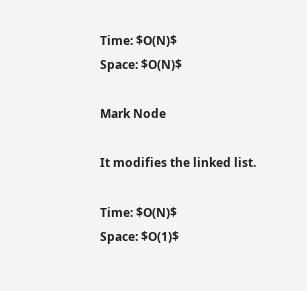Time: $O(N)$
Space: $O(N)$

Mark Node

It modifies the linked list.

Time: $O(N)$
Space: $O(1)$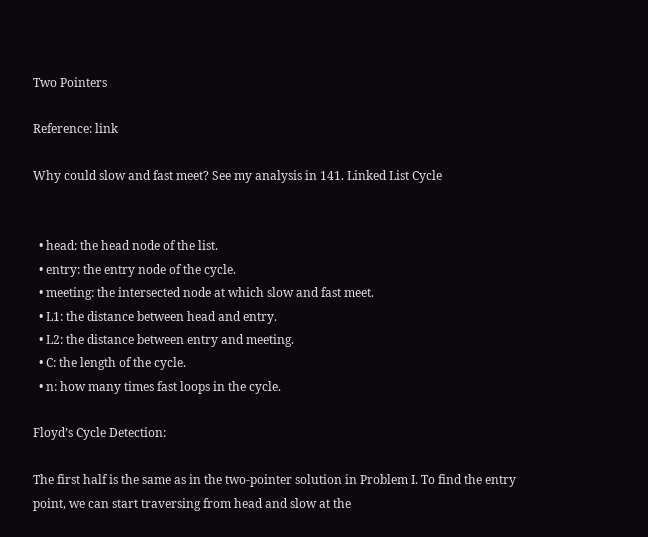Two Pointers

Reference: link

Why could slow and fast meet? See my analysis in 141. Linked List Cycle


  • head: the head node of the list.
  • entry: the entry node of the cycle.
  • meeting: the intersected node at which slow and fast meet.
  • L1: the distance between head and entry.
  • L2: the distance between entry and meeting.
  • C: the length of the cycle.
  • n: how many times fast loops in the cycle.

Floyd’s Cycle Detection:

The first half is the same as in the two-pointer solution in Problem I. To find the entry point, we can start traversing from head and slow at the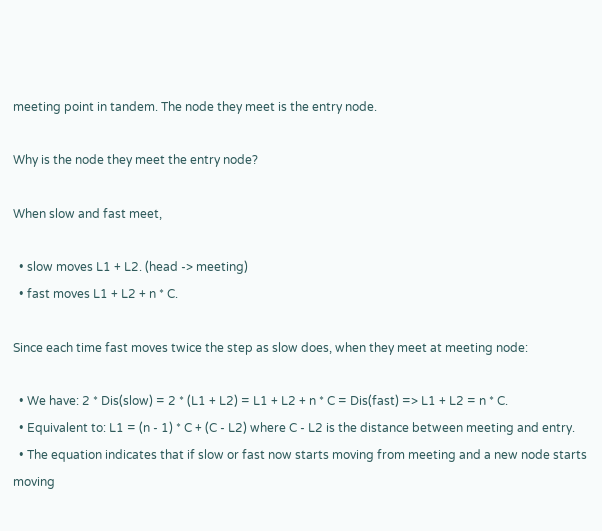meeting point in tandem. The node they meet is the entry node.

Why is the node they meet the entry node?

When slow and fast meet,

  • slow moves L1 + L2. (head -> meeting)
  • fast moves L1 + L2 + n * C.

Since each time fast moves twice the step as slow does, when they meet at meeting node:

  • We have: 2 * Dis(slow) = 2 * (L1 + L2) = L1 + L2 + n * C = Dis(fast) => L1 + L2 = n * C.
  • Equivalent to: L1 = (n - 1) * C + (C - L2) where C - L2 is the distance between meeting and entry.
  • The equation indicates that if slow or fast now starts moving from meeting and a new node starts moving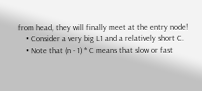from head, they will finally meet at the entry node!
    • Consider a very big L1 and a relatively short C.
    • Note that (n - 1) * C means that slow or fast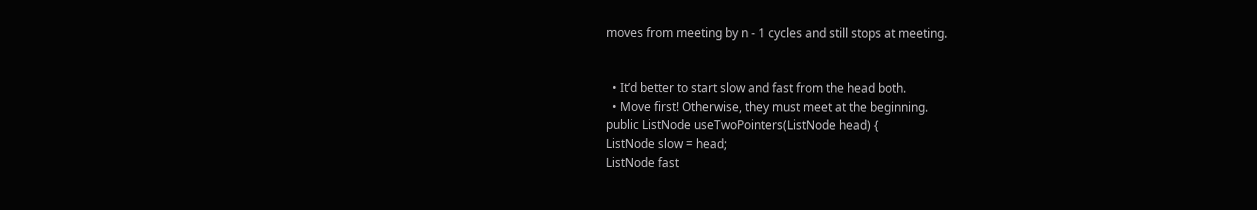moves from meeting by n - 1 cycles and still stops at meeting.


  • It’d better to start slow and fast from the head both.
  • Move first! Otherwise, they must meet at the beginning.
public ListNode useTwoPointers(ListNode head) {
ListNode slow = head;
ListNode fast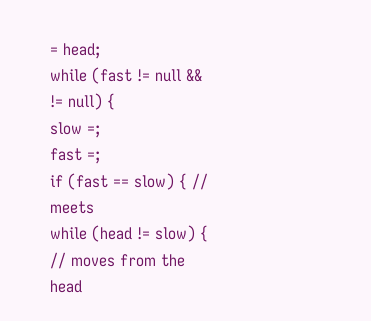= head;
while (fast != null && != null) {
slow =;
fast =;
if (fast == slow) { // meets
while (head != slow) { // moves from the head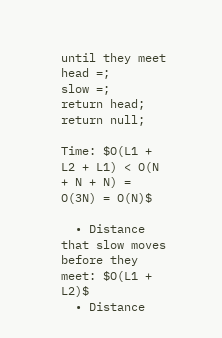until they meet
head =;
slow =;
return head;
return null;

Time: $O(L1 + L2 + L1) < O(N + N + N) = O(3N) = O(N)$

  • Distance that slow moves before they meet: $O(L1 + L2)$
  • Distance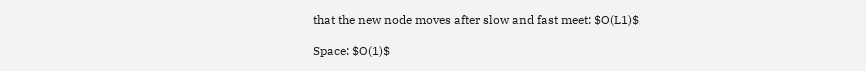that the new node moves after slow and fast meet: $O(L1)$

Space: $O(1)$